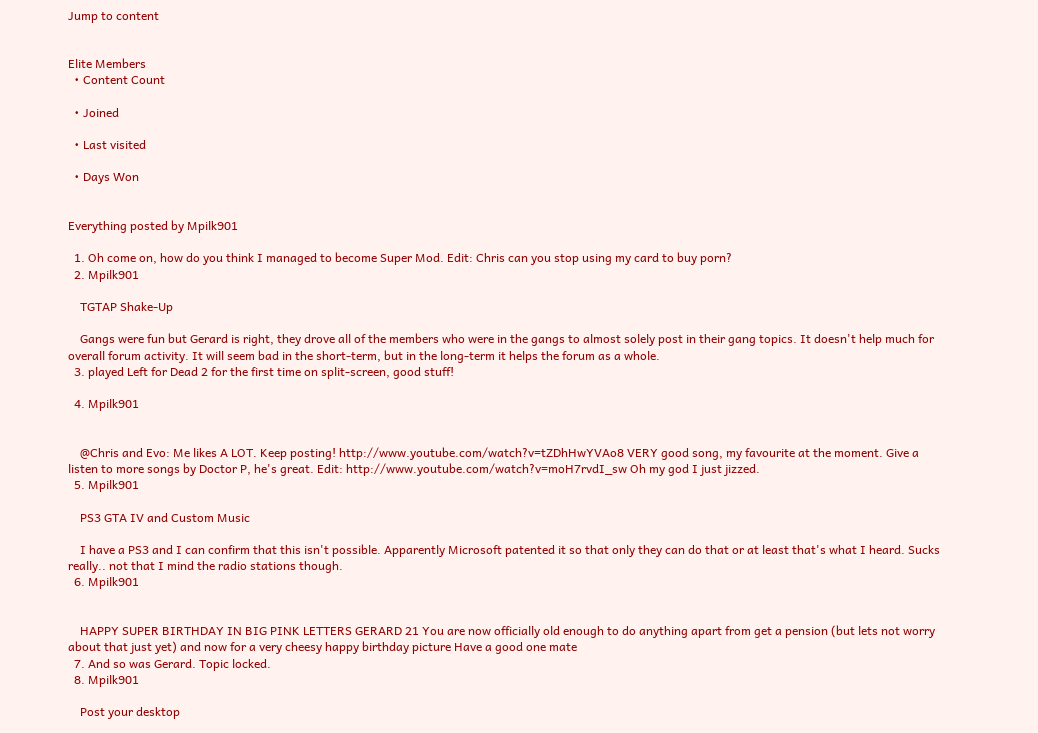Jump to content


Elite Members
  • Content Count

  • Joined

  • Last visited

  • Days Won


Everything posted by Mpilk901

  1. Oh come on, how do you think I managed to become Super Mod. Edit: Chris can you stop using my card to buy porn?
  2. Mpilk901

    TGTAP Shake-Up

    Gangs were fun but Gerard is right, they drove all of the members who were in the gangs to almost solely post in their gang topics. It doesn't help much for overall forum activity. It will seem bad in the short-term, but in the long-term it helps the forum as a whole.
  3. played Left for Dead 2 for the first time on split-screen, good stuff!

  4. Mpilk901


    @Chris and Evo: Me likes A LOT. Keep posting! http://www.youtube.com/watch?v=tZDhHwYVAo8 VERY good song, my favourite at the moment. Give a listen to more songs by Doctor P, he's great. Edit: http://www.youtube.com/watch?v=moH7rvdI_sw Oh my god I just jizzed.
  5. Mpilk901

    PS3 GTA IV and Custom Music

    I have a PS3 and I can confirm that this isn't possible. Apparently Microsoft patented it so that only they can do that or at least that's what I heard. Sucks really.. not that I mind the radio stations though.
  6. Mpilk901


    HAPPY SUPER BIRTHDAY IN BIG PINK LETTERS GERARD 21 You are now officially old enough to do anything apart from get a pension (but lets not worry about that just yet) and now for a very cheesy happy birthday picture Have a good one mate
  7. And so was Gerard. Topic locked.
  8. Mpilk901

    Post your desktop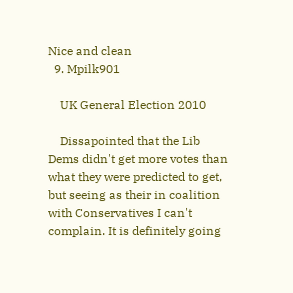Nice and clean
  9. Mpilk901

    UK General Election 2010

    Dissapointed that the Lib Dems didn't get more votes than what they were predicted to get, but seeing as their in coalition with Conservatives I can't complain. It is definitely going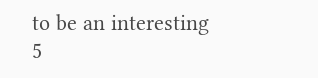to be an interesting 5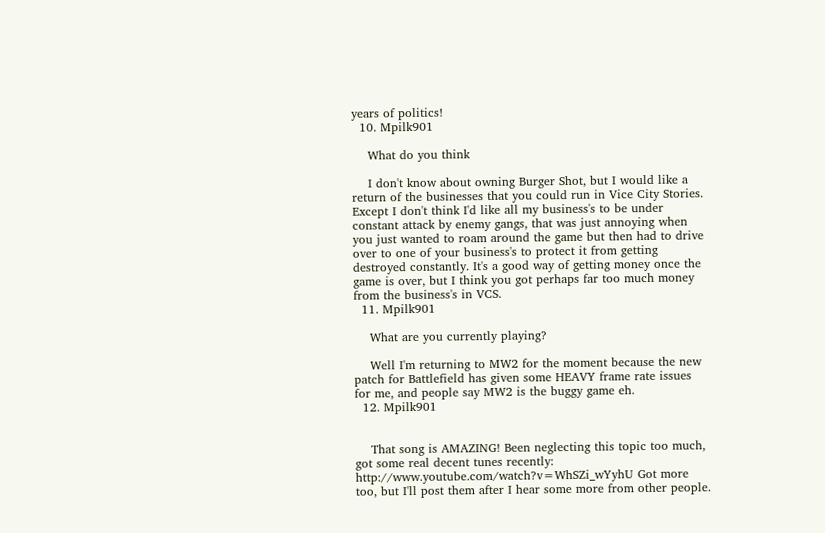years of politics!
  10. Mpilk901

    What do you think

    I don't know about owning Burger Shot, but I would like a return of the businesses that you could run in Vice City Stories. Except I don't think I'd like all my business's to be under constant attack by enemy gangs, that was just annoying when you just wanted to roam around the game but then had to drive over to one of your business's to protect it from getting destroyed constantly. It's a good way of getting money once the game is over, but I think you got perhaps far too much money from the business's in VCS.
  11. Mpilk901

    What are you currently playing?

    Well I'm returning to MW2 for the moment because the new patch for Battlefield has given some HEAVY frame rate issues for me, and people say MW2 is the buggy game eh.
  12. Mpilk901


    That song is AMAZING! Been neglecting this topic too much, got some real decent tunes recently: http://www.youtube.com/watch?v=WhSZi_wYyhU Got more too, but I'll post them after I hear some more from other people.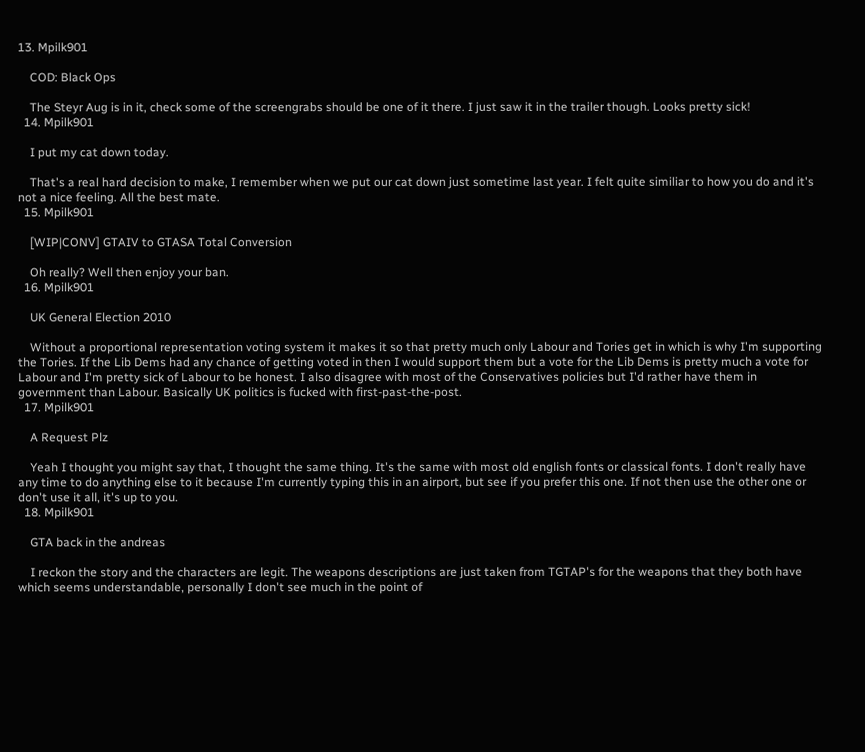13. Mpilk901

    COD: Black Ops

    The Steyr Aug is in it, check some of the screengrabs should be one of it there. I just saw it in the trailer though. Looks pretty sick!
  14. Mpilk901

    I put my cat down today.

    That's a real hard decision to make, I remember when we put our cat down just sometime last year. I felt quite similiar to how you do and it's not a nice feeling. All the best mate.
  15. Mpilk901

    [WIP|CONV] GTAIV to GTASA Total Conversion

    Oh really? Well then enjoy your ban.
  16. Mpilk901

    UK General Election 2010

    Without a proportional representation voting system it makes it so that pretty much only Labour and Tories get in which is why I'm supporting the Tories. If the Lib Dems had any chance of getting voted in then I would support them but a vote for the Lib Dems is pretty much a vote for Labour and I'm pretty sick of Labour to be honest. I also disagree with most of the Conservatives policies but I'd rather have them in government than Labour. Basically UK politics is fucked with first-past-the-post.
  17. Mpilk901

    A Request Plz

    Yeah I thought you might say that, I thought the same thing. It's the same with most old english fonts or classical fonts. I don't really have any time to do anything else to it because I'm currently typing this in an airport, but see if you prefer this one. If not then use the other one or don't use it all, it's up to you.
  18. Mpilk901

    GTA back in the andreas

    I reckon the story and the characters are legit. The weapons descriptions are just taken from TGTAP's for the weapons that they both have which seems understandable, personally I don't see much in the point of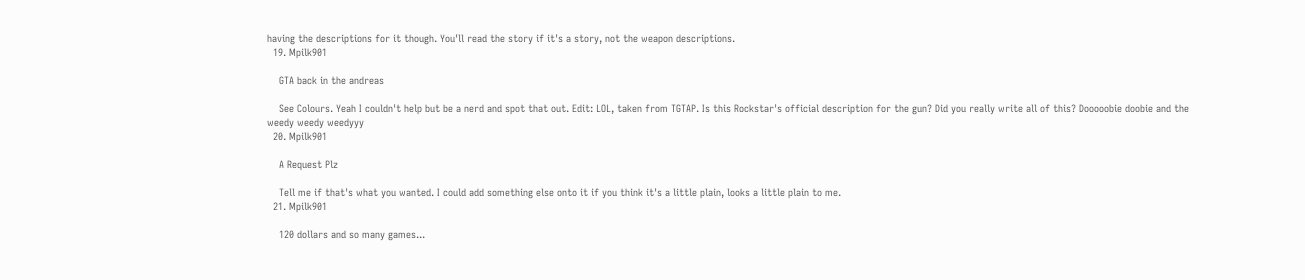having the descriptions for it though. You'll read the story if it's a story, not the weapon descriptions.
  19. Mpilk901

    GTA back in the andreas

    See Colours. Yeah I couldn't help but be a nerd and spot that out. Edit: LOL, taken from TGTAP. Is this Rockstar's official description for the gun? Did you really write all of this? Dooooobie doobie and the weedy weedy weedyyy
  20. Mpilk901

    A Request Plz

    Tell me if that's what you wanted. I could add something else onto it if you think it's a little plain, looks a little plain to me.
  21. Mpilk901

    120 dollars and so many games...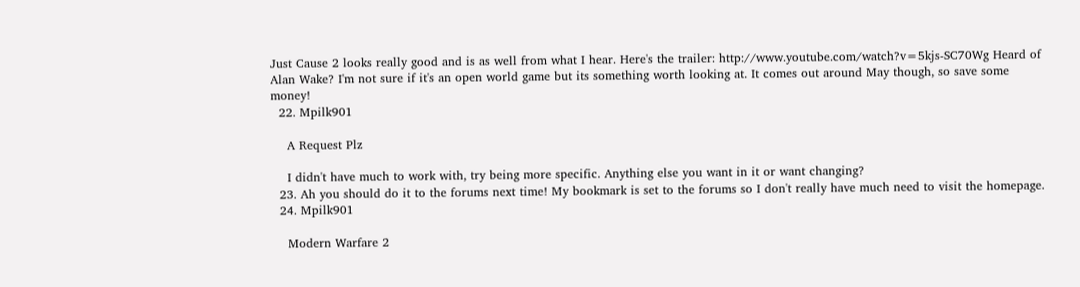Just Cause 2 looks really good and is as well from what I hear. Here's the trailer: http://www.youtube.com/watch?v=5kjs-SC70Wg Heard of Alan Wake? I'm not sure if it's an open world game but its something worth looking at. It comes out around May though, so save some money!
  22. Mpilk901

    A Request Plz

    I didn't have much to work with, try being more specific. Anything else you want in it or want changing?
  23. Ah you should do it to the forums next time! My bookmark is set to the forums so I don't really have much need to visit the homepage.
  24. Mpilk901

    Modern Warfare 2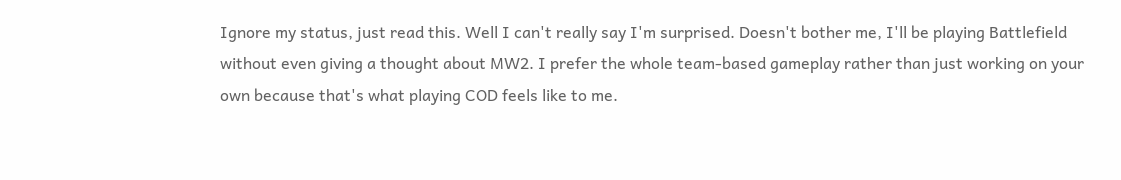Ignore my status, just read this. Well I can't really say I'm surprised. Doesn't bother me, I'll be playing Battlefield without even giving a thought about MW2. I prefer the whole team-based gameplay rather than just working on your own because that's what playing COD feels like to me.